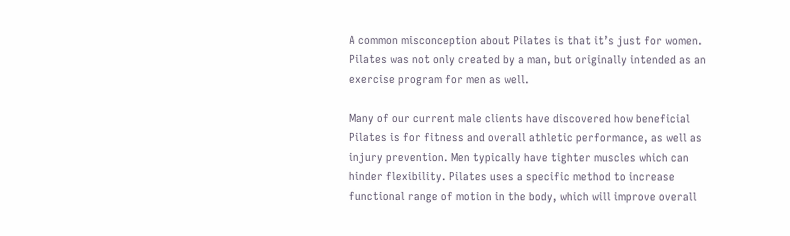A common misconception about Pilates is that it’s just for women. Pilates was not only created by a man, but originally intended as an exercise program for men as well.

Many of our current male clients have discovered how beneficial Pilates is for fitness and overall athletic performance, as well as injury prevention. Men typically have tighter muscles which can hinder flexibility. Pilates uses a specific method to increase functional range of motion in the body, which will improve overall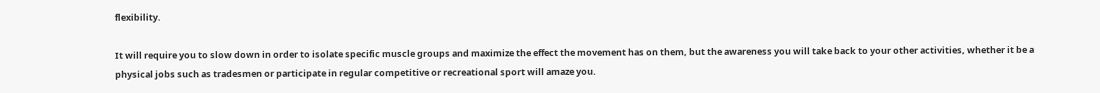flexibility.

It will require you to slow down in order to isolate specific muscle groups and maximize the effect the movement has on them, but the awareness you will take back to your other activities, whether it be a physical jobs such as tradesmen or participate in regular competitive or recreational sport will amaze you.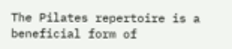The Pilates repertoire is a beneficial form of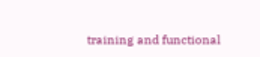training and functional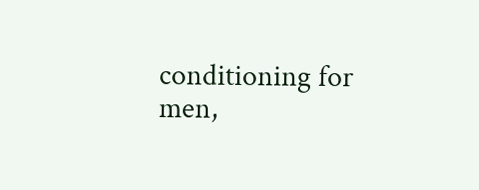conditioning for men,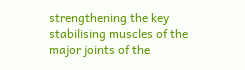strengthening the key stabilising muscles of the major joints of the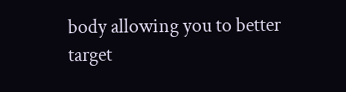body allowing you to better target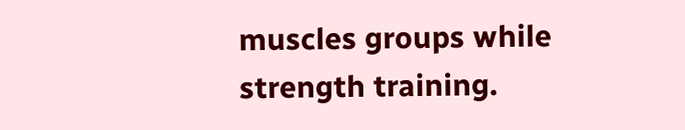muscles groups while strength training.